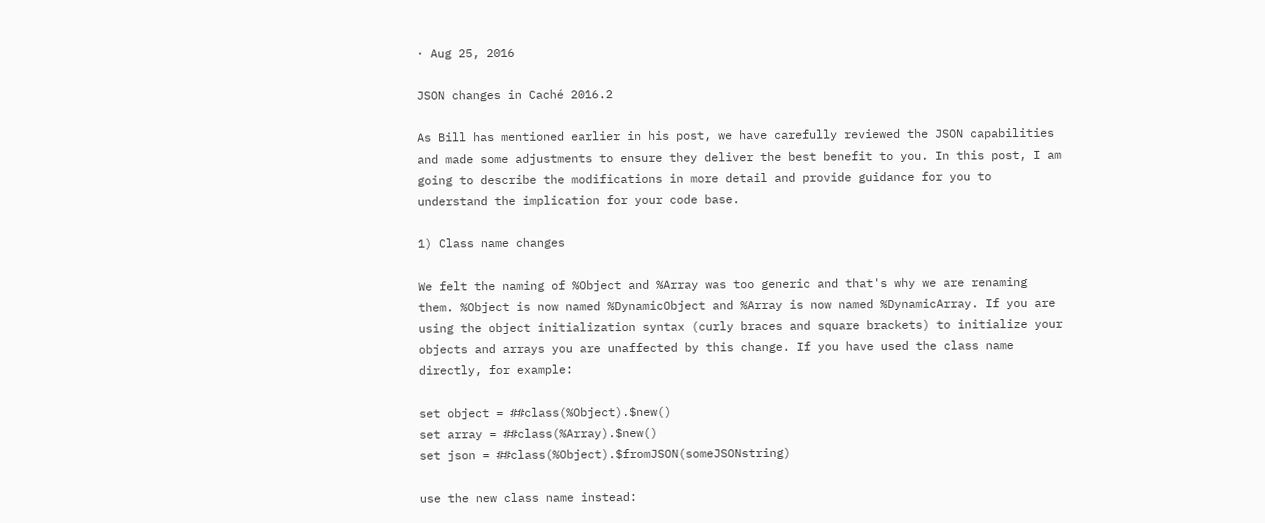· Aug 25, 2016

JSON changes in Caché 2016.2

As Bill has mentioned earlier in his post, we have carefully reviewed the JSON capabilities and made some adjustments to ensure they deliver the best benefit to you. In this post, I am going to describe the modifications in more detail and provide guidance for you to understand the implication for your code base.

1) Class name changes

We felt the naming of %Object and %Array was too generic and that's why we are renaming them. %Object is now named %DynamicObject and %Array is now named %DynamicArray. If you are using the object initialization syntax (curly braces and square brackets) to initialize your objects and arrays you are unaffected by this change. If you have used the class name directly, for example:

set object = ##class(%Object).$new()
set array = ##class(%Array).$new()
set json = ##class(%Object).$fromJSON(someJSONstring)

use the new class name instead: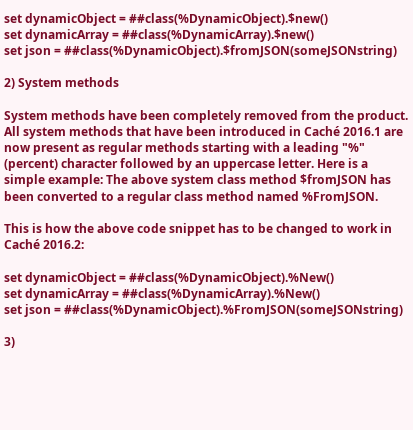set dynamicObject = ##class(%DynamicObject).$new()
set dynamicArray = ##class(%DynamicArray).$new()
set json = ##class(%DynamicObject).$fromJSON(someJSONstring)

2) System methods

System methods have been completely removed from the product. All system methods that have been introduced in Caché 2016.1 are now present as regular methods starting with a leading "%" (percent) character followed by an uppercase letter. Here is a simple example: The above system class method $fromJSON has been converted to a regular class method named %FromJSON.

This is how the above code snippet has to be changed to work in Caché 2016.2:

set dynamicObject = ##class(%DynamicObject).%New()
set dynamicArray = ##class(%DynamicArray).%New()
set json = ##class(%DynamicObject).%FromJSON(someJSONstring)

3)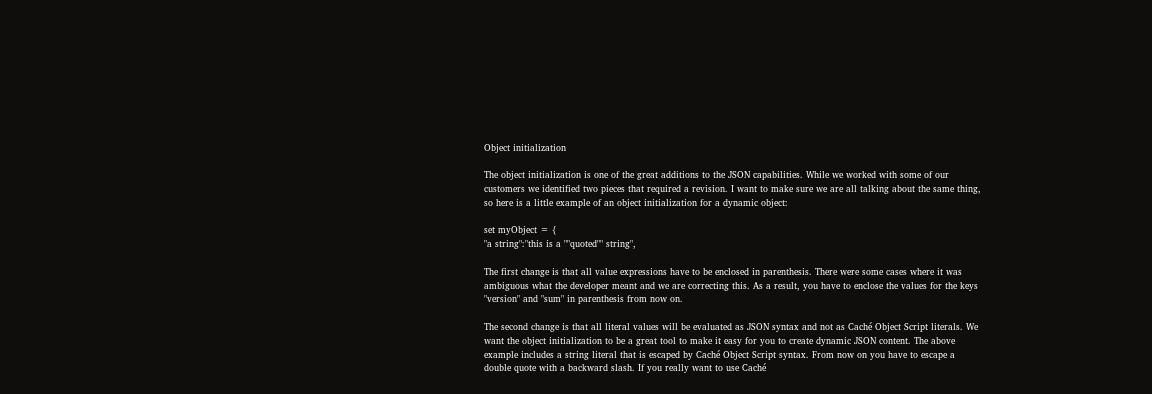Object initialization

The object initialization is one of the great additions to the JSON capabilities. While we worked with some of our customers we identified two pieces that required a revision. I want to make sure we are all talking about the same thing, so here is a little example of an object initialization for a dynamic object:

set myObject = {
"a string":"this is a ""quoted"" string",

The first change is that all value expressions have to be enclosed in parenthesis. There were some cases where it was ambiguous what the developer meant and we are correcting this. As a result, you have to enclose the values for the keys "version" and "sum" in parenthesis from now on.

The second change is that all literal values will be evaluated as JSON syntax and not as Caché Object Script literals. We want the object initialization to be a great tool to make it easy for you to create dynamic JSON content. The above example includes a string literal that is escaped by Caché Object Script syntax. From now on you have to escape a double quote with a backward slash. If you really want to use Caché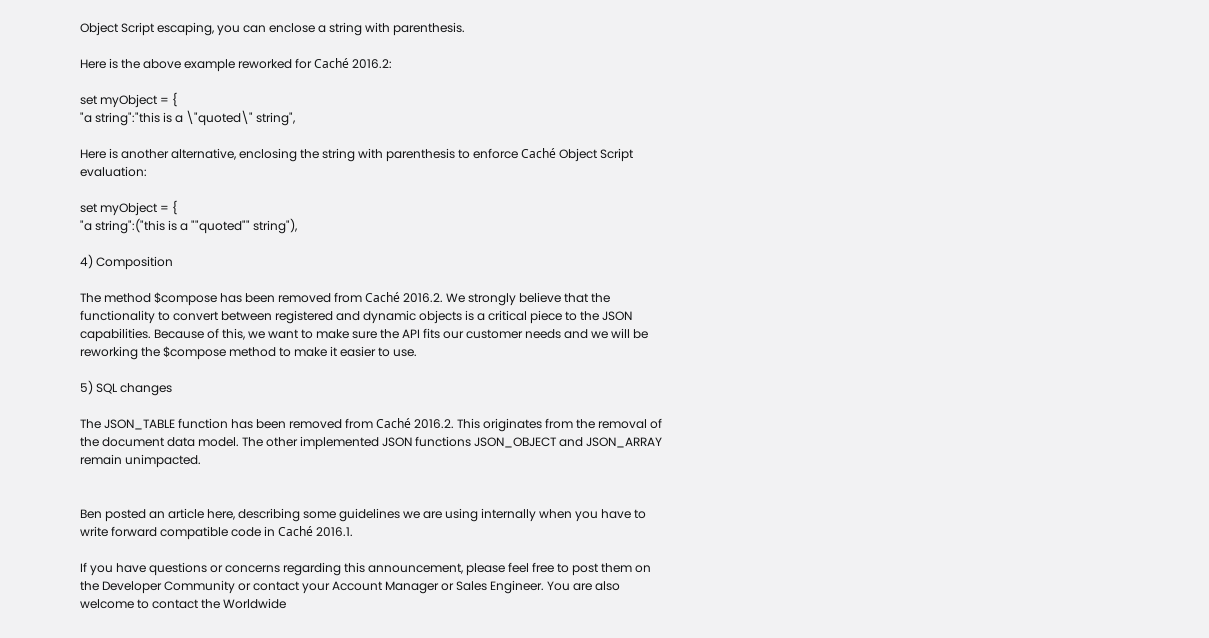Object Script escaping, you can enclose a string with parenthesis.

Here is the above example reworked for Caché 2016.2:

set myObject = {
"a string":"this is a \"quoted\" string",

Here is another alternative, enclosing the string with parenthesis to enforce Caché Object Script evaluation:

set myObject = {
"a string":("this is a ""quoted"" string"),

4) Composition

The method $compose has been removed from Caché 2016.2. We strongly believe that the functionality to convert between registered and dynamic objects is a critical piece to the JSON capabilities. Because of this, we want to make sure the API fits our customer needs and we will be reworking the $compose method to make it easier to use.

5) SQL changes

The JSON_TABLE function has been removed from Caché 2016.2. This originates from the removal of the document data model. The other implemented JSON functions JSON_OBJECT and JSON_ARRAY remain unimpacted.


Ben posted an article here, describing some guidelines we are using internally when you have to write forward compatible code in Caché 2016.1.

If you have questions or concerns regarding this announcement, please feel free to post them on the Developer Community or contact your Account Manager or Sales Engineer. You are also welcome to contact the Worldwide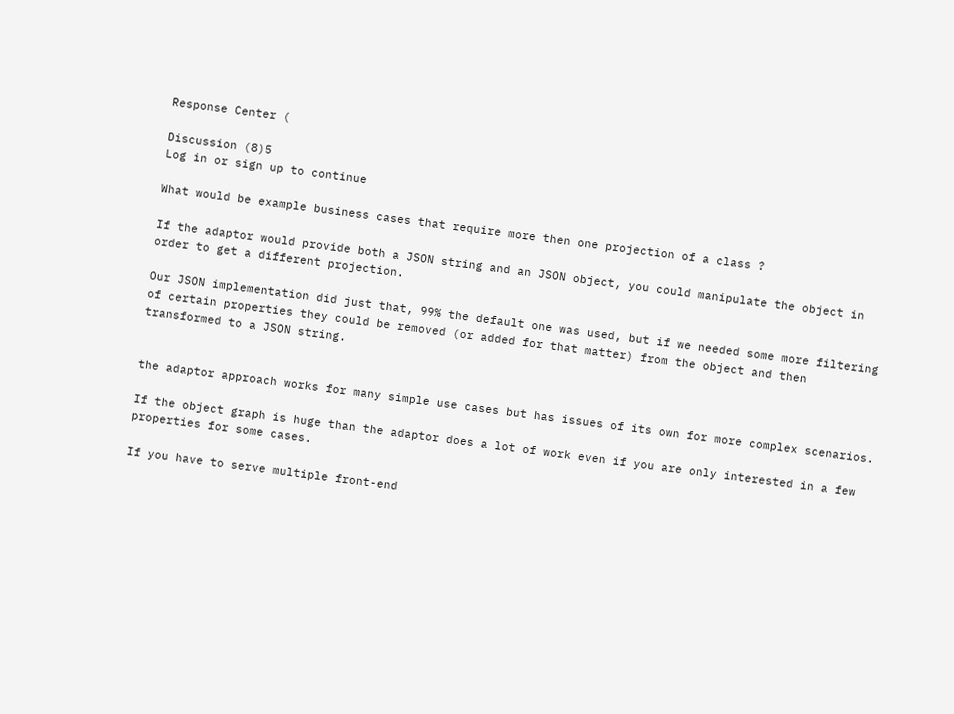Response Center (

Discussion (8)5
Log in or sign up to continue

What would be example business cases that require more then one projection of a class ?

If the adaptor would provide both a JSON string and an JSON object, you could manipulate the object in order to get a different projection.

Our JSON implementation did just that, 99% the default one was used, but if we needed some more filtering of certain properties they could be removed (or added for that matter) from the object and then transformed to a JSON string.


the adaptor approach works for many simple use cases but has issues of its own for more complex scenarios.

If the object graph is huge than the adaptor does a lot of work even if you are only interested in a few properties for some cases.

If you have to serve multiple front-end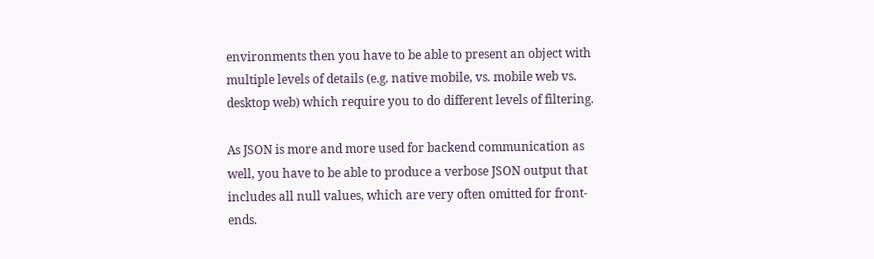environments then you have to be able to present an object with multiple levels of details (e.g. native mobile, vs. mobile web vs. desktop web) which require you to do different levels of filtering.

As JSON is more and more used for backend communication as well, you have to be able to produce a verbose JSON output that includes all null values, which are very often omitted for front-ends.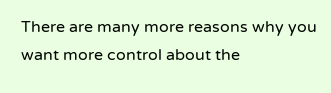There are many more reasons why you want more control about the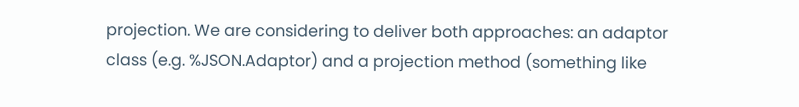projection. We are considering to deliver both approaches: an adaptor class (e.g. %JSON.Adaptor) and a projection method (something like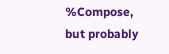%Compose, but probably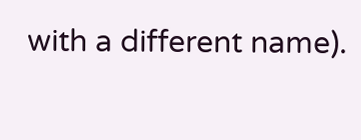with a different name).